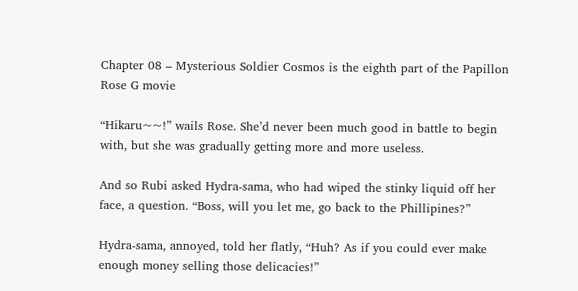Chapter 08 – Mysterious Soldier Cosmos is the eighth part of the Papillon Rose G movie

“Hikaru~~!” wails Rose. She’d never been much good in battle to begin with, but she was gradually getting more and more useless.

And so Rubi asked Hydra-sama, who had wiped the stinky liquid off her face, a question. “Boss, will you let me, go back to the Phillipines?”

Hydra-sama, annoyed, told her flatly, “Huh? As if you could ever make enough money selling those delicacies!”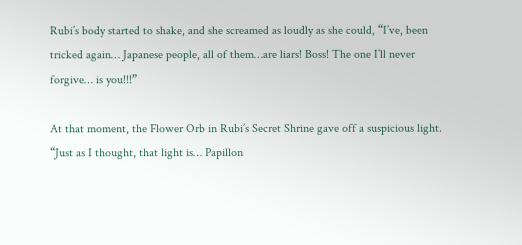Rubi’s body started to shake, and she screamed as loudly as she could, “I’ve, been tricked again… Japanese people, all of them…are liars! Boss! The one I’ll never forgive… is you!!!”

At that moment, the Flower Orb in Rubi’s Secret Shrine gave off a suspicious light. “Just as I thought, that light is… Papillon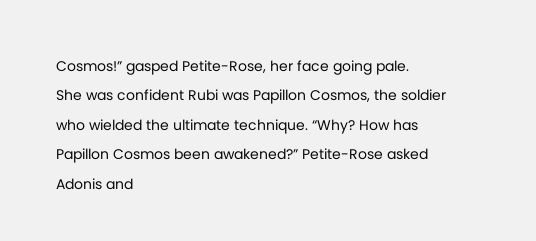Cosmos!” gasped Petite-Rose, her face going pale.
She was confident Rubi was Papillon Cosmos, the soldier who wielded the ultimate technique. “Why? How has Papillon Cosmos been awakened?” Petite-Rose asked Adonis and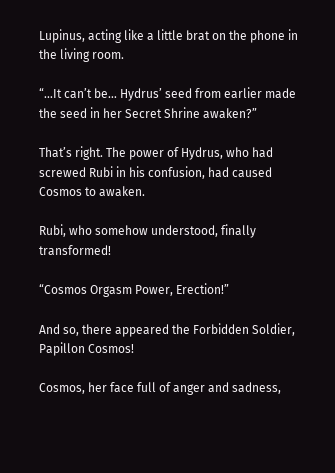Lupinus, acting like a little brat on the phone in the living room.

“…It can’t be… Hydrus’ seed from earlier made the seed in her Secret Shrine awaken?”

That’s right. The power of Hydrus, who had screwed Rubi in his confusion, had caused Cosmos to awaken.

Rubi, who somehow understood, finally transformed!

“Cosmos Orgasm Power, Erection!”

And so, there appeared the Forbidden Soldier, Papillon Cosmos!

Cosmos, her face full of anger and sadness,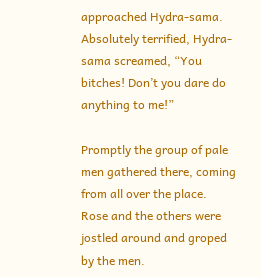approached Hydra-sama. Absolutely terrified, Hydra-sama screamed, “You bitches! Don’t you dare do anything to me!”

Promptly the group of pale men gathered there, coming from all over the place. Rose and the others were jostled around and groped by the men.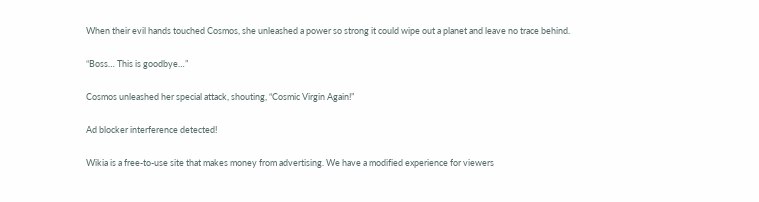When their evil hands touched Cosmos, she unleashed a power so strong it could wipe out a planet and leave no trace behind.

“Boss… This is goodbye…”

Cosmos unleashed her special attack, shouting, “Cosmic Virgin Again!”

Ad blocker interference detected!

Wikia is a free-to-use site that makes money from advertising. We have a modified experience for viewers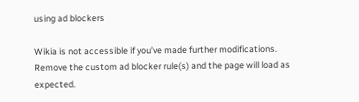using ad blockers

Wikia is not accessible if you’ve made further modifications. Remove the custom ad blocker rule(s) and the page will load as expected.